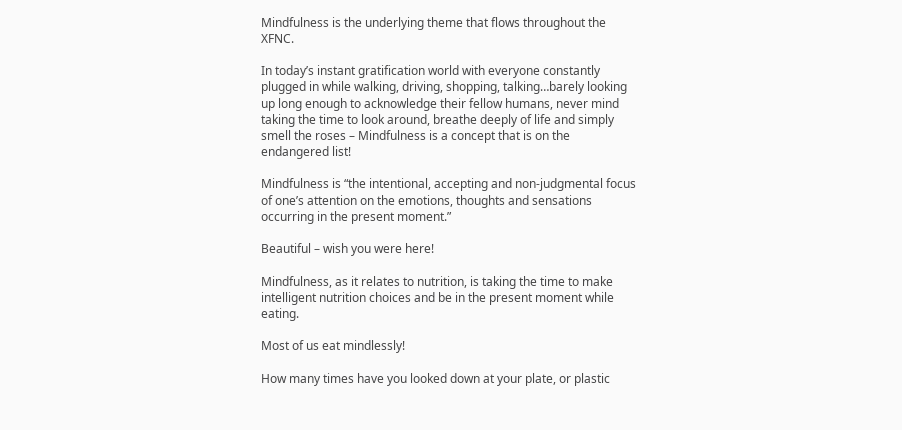Mindfulness is the underlying theme that flows throughout the XFNC.

In today’s instant gratification world with everyone constantly plugged in while walking, driving, shopping, talking…barely looking up long enough to acknowledge their fellow humans, never mind taking the time to look around, breathe deeply of life and simply smell the roses – Mindfulness is a concept that is on the endangered list!

Mindfulness is “the intentional, accepting and non-judgmental focus of one’s attention on the emotions, thoughts and sensations occurring in the present moment.”

Beautiful – wish you were here!

Mindfulness, as it relates to nutrition, is taking the time to make intelligent nutrition choices and be in the present moment while eating.

Most of us eat mindlessly!

How many times have you looked down at your plate, or plastic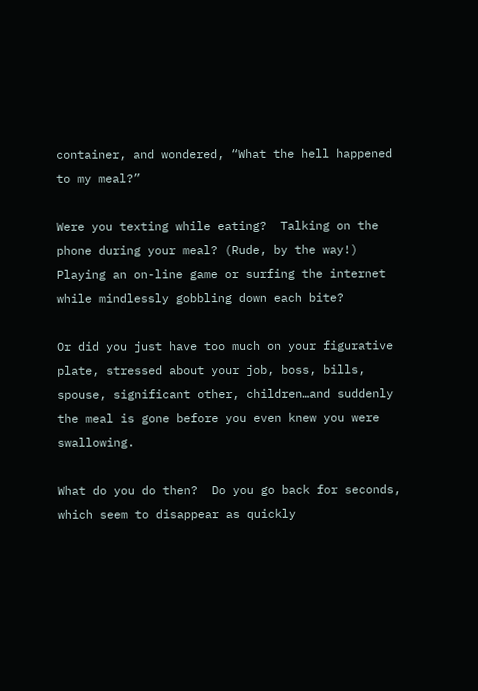container, and wondered, “What the hell happened to my meal?”

Were you texting while eating?  Talking on the phone during your meal? (Rude, by the way!) Playing an on-line game or surfing the internet while mindlessly gobbling down each bite?

Or did you just have too much on your figurative plate, stressed about your job, boss, bills, spouse, significant other, children…and suddenly the meal is gone before you even knew you were swallowing.

What do you do then?  Do you go back for seconds, which seem to disappear as quickly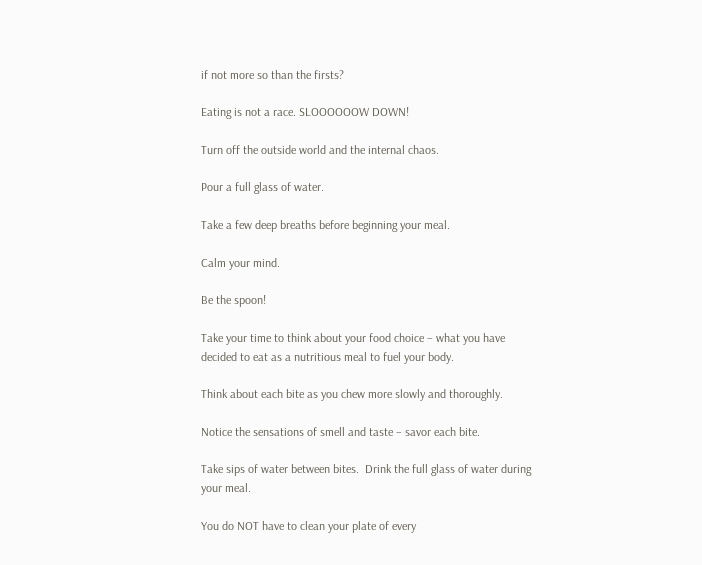if not more so than the firsts?

Eating is not a race. SLOOOOOOW DOWN!

Turn off the outside world and the internal chaos.

Pour a full glass of water.

Take a few deep breaths before beginning your meal.

Calm your mind.

Be the spoon!

Take your time to think about your food choice – what you have decided to eat as a nutritious meal to fuel your body.

Think about each bite as you chew more slowly and thoroughly.

Notice the sensations of smell and taste – savor each bite.

Take sips of water between bites.  Drink the full glass of water during your meal.

You do NOT have to clean your plate of every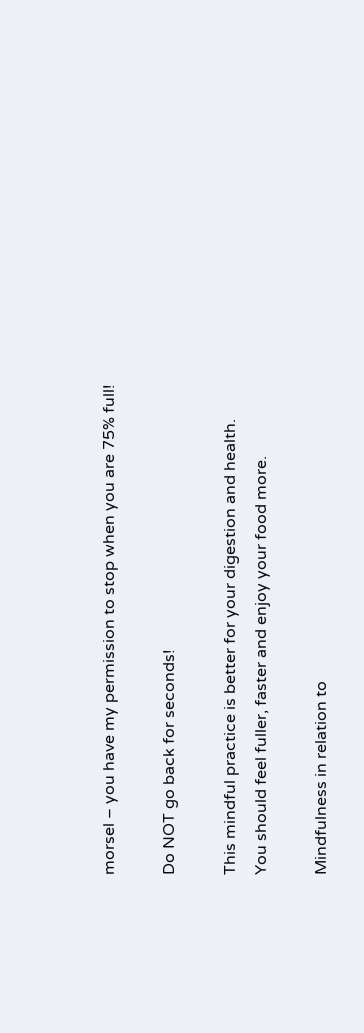morsel – you have my permission to stop when you are 75% full!

Do NOT go back for seconds!

This mindful practice is better for your digestion and health.  You should feel fuller, faster and enjoy your food more.

Mindfulness in relation to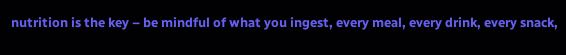nutrition is the key – be mindful of what you ingest, every meal, every drink, every snack,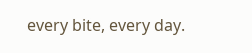every bite, every day.